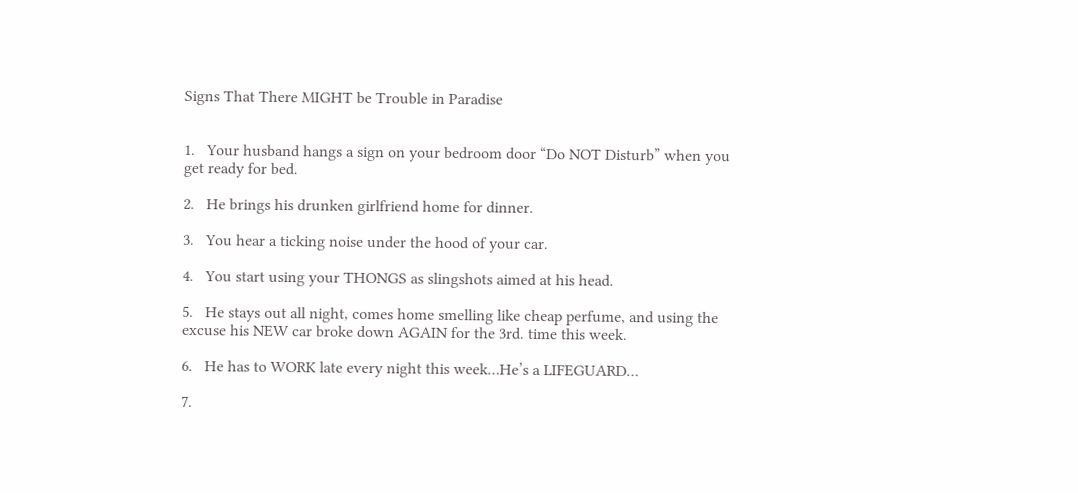Signs That There MIGHT be Trouble in Paradise


1.   Your husband hangs a sign on your bedroom door “Do NOT Disturb” when you get ready for bed.

2.   He brings his drunken girlfriend home for dinner.

3.   You hear a ticking noise under the hood of your car.

4.   You start using your THONGS as slingshots aimed at his head.

5.   He stays out all night, comes home smelling like cheap perfume, and using the excuse his NEW car broke down AGAIN for the 3rd. time this week.

6.   He has to WORK late every night this week…He’s a LIFEGUARD…

7.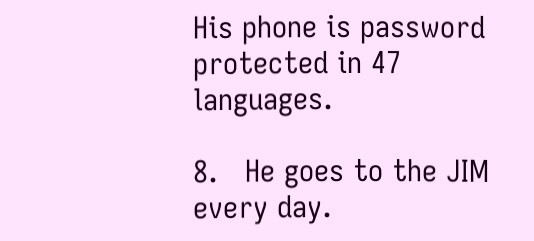His phone is password protected in 47 languages.

8.   He goes to the JIM every day.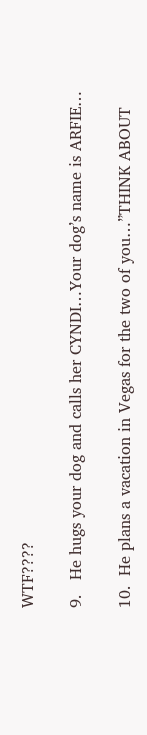WTF????

9.   He hugs your dog and calls her CYNDI…Your dog’s name is ARFIE…

10.  He plans a vacation in Vegas for the two of you…”THINK ABOUT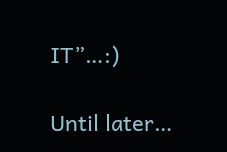IT”…:)

Until later…